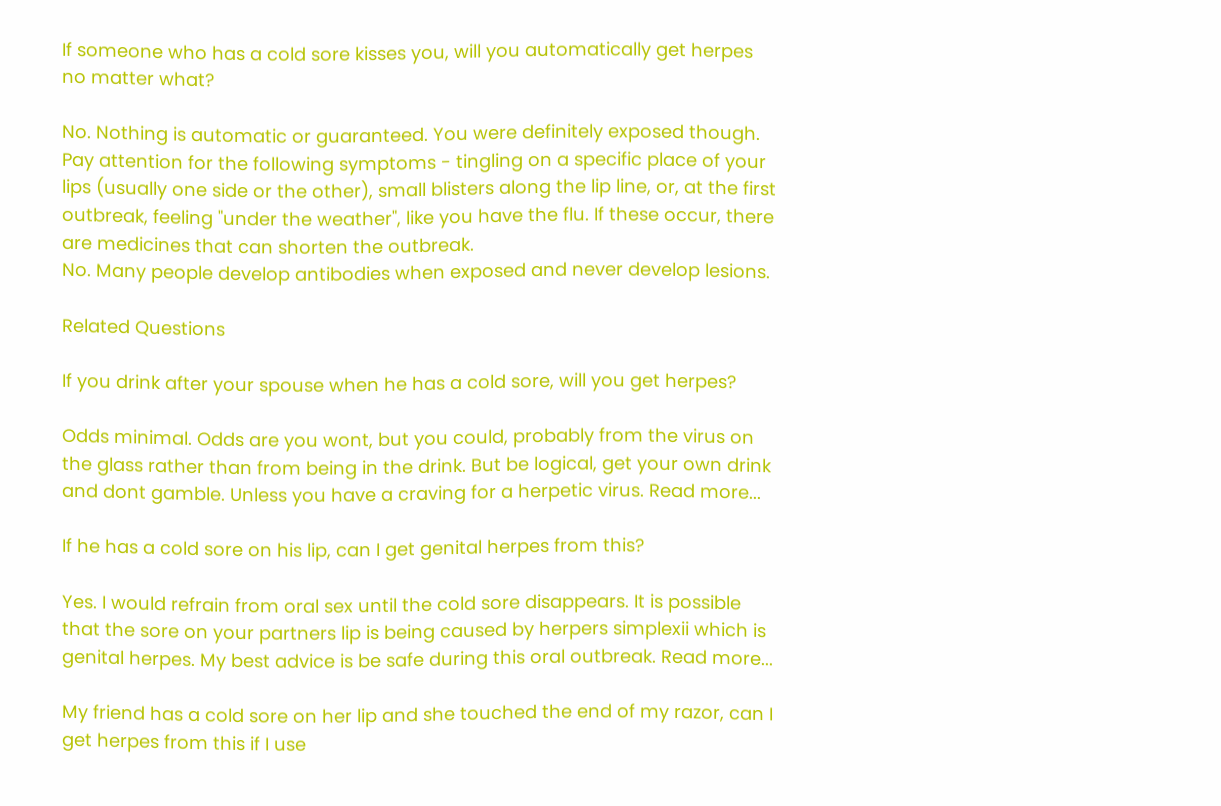If someone who has a cold sore kisses you, will you automatically get herpes no matter what?

No. Nothing is automatic or guaranteed. You were definitely exposed though. Pay attention for the following symptoms - tingling on a specific place of your lips (usually one side or the other), small blisters along the lip line, or, at the first outbreak, feeling "under the weather", like you have the flu. If these occur, there are medicines that can shorten the outbreak.
No. Many people develop antibodies when exposed and never develop lesions.

Related Questions

If you drink after your spouse when he has a cold sore, will you get herpes?

Odds minimal. Odds are you wont, but you could, probably from the virus on the glass rather than from being in the drink. But be logical, get your own drink and dont gamble. Unless you have a craving for a herpetic virus. Read more...

If he has a cold sore on his lip, can I get genital herpes from this?

Yes. I would refrain from oral sex until the cold sore disappears. It is possible that the sore on your partners lip is being caused by herpers simplexii which is genital herpes. My best advice is be safe during this oral outbreak. Read more...

My friend has a cold sore on her lip and she touched the end of my razor, can I get herpes from this if I use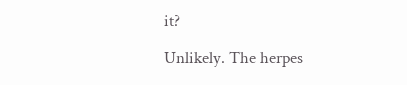it?

Unlikely. The herpes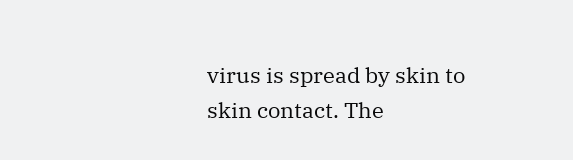virus is spread by skin to skin contact. The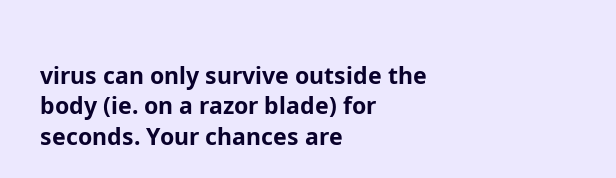virus can only survive outside the body (ie. on a razor blade) for seconds. Your chances are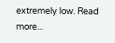extremely low. Read more...